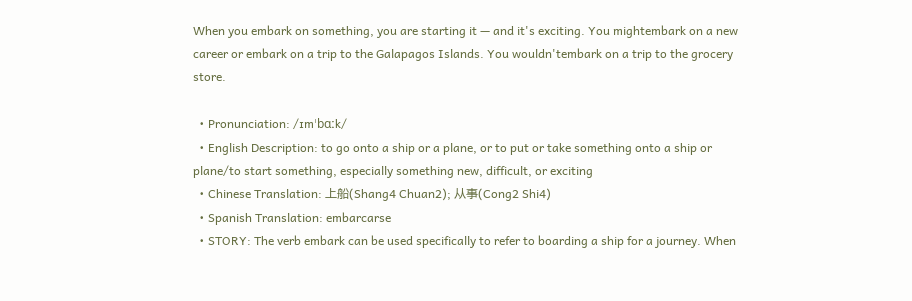When you embark on something, you are starting it — and it's exciting. You mightembark on a new career or embark on a trip to the Galapagos Islands. You wouldn'tembark on a trip to the grocery store.

  • Pronunciation: /ɪmˈbɑːk/
  • English Description: to go onto a ship or a plane, or to put or take something onto a ship or plane/to start something, especially something new, difficult, or exciting
  • Chinese Translation: 上船(Shang4 Chuan2); 从事(Cong2 Shi4)
  • Spanish Translation: embarcarse
  • STORY: The verb embark can be used specifically to refer to boarding a ship for a journey. When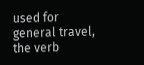used for general travel, the verb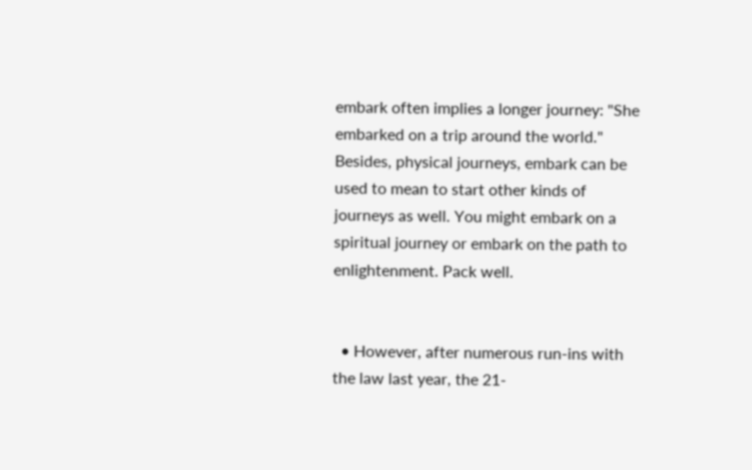embark often implies a longer journey: "She embarked on a trip around the world." Besides, physical journeys, embark can be used to mean to start other kinds of journeys as well. You might embark on a spiritual journey or embark on the path to enlightenment. Pack well.


  • However, after numerous run-ins with the law last year, the 21-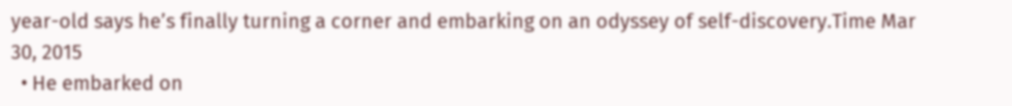year-old says he’s finally turning a corner and embarking on an odyssey of self-discovery.Time Mar 30, 2015
  • He embarked on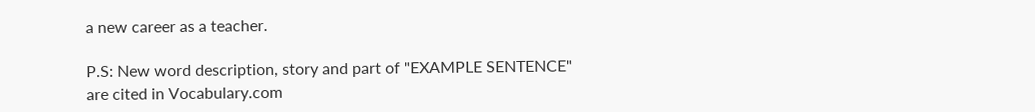a new career as a teacher.

P.S: New word description, story and part of "EXAMPLE SENTENCE" are cited in Vocabulary.com